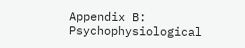Appendix B: Psychophysiological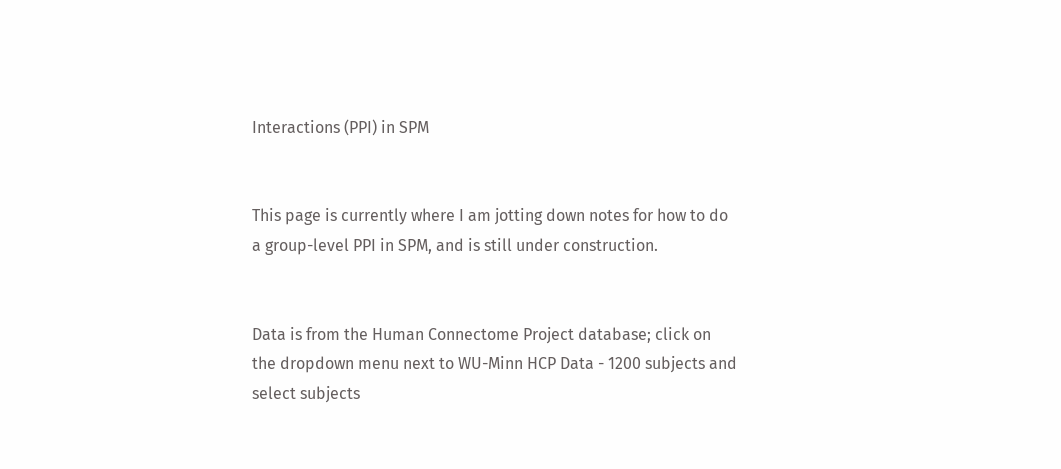Interactions (PPI) in SPM


This page is currently where I am jotting down notes for how to do a group-level PPI in SPM, and is still under construction.


Data is from the Human Connectome Project database; click on the dropdown menu next to WU-Minn HCP Data - 1200 subjects and select subjects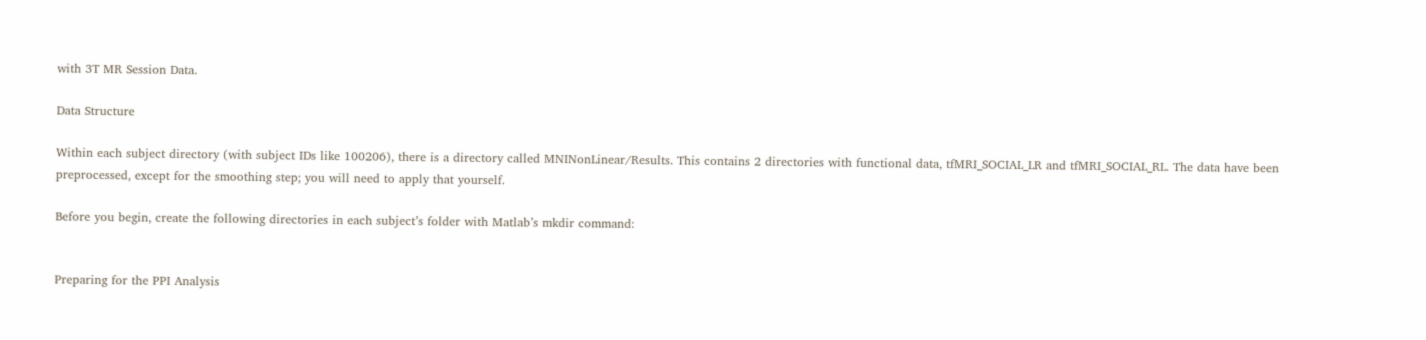with 3T MR Session Data.

Data Structure

Within each subject directory (with subject IDs like 100206), there is a directory called MNINonLinear/Results. This contains 2 directories with functional data, tfMRI_SOCIAL_LR and tfMRI_SOCIAL_RL. The data have been preprocessed, except for the smoothing step; you will need to apply that yourself.

Before you begin, create the following directories in each subject’s folder with Matlab’s mkdir command:


Preparing for the PPI Analysis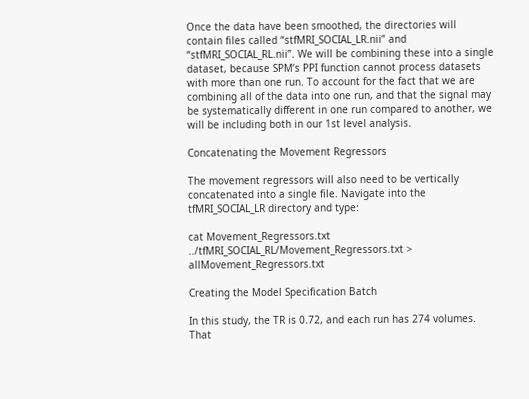Once the data have been smoothed, the directories will contain files called “stfMRI_SOCIAL_LR.nii” and “stfMRI_SOCIAL_RL.nii”. We will be combining these into a single dataset, because SPM’s PPI function cannot process datasets with more than one run. To account for the fact that we are combining all of the data into one run, and that the signal may be systematically different in one run compared to another, we will be including both in our 1st level analysis.

Concatenating the Movement Regressors

The movement regressors will also need to be vertically concatenated into a single file. Navigate into the tfMRI_SOCIAL_LR directory and type:

cat Movement_Regressors.txt ../tfMRI_SOCIAL_RL/Movement_Regressors.txt > allMovement_Regressors.txt

Creating the Model Specification Batch

In this study, the TR is 0.72, and each run has 274 volumes. That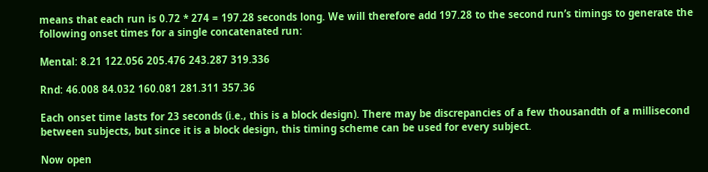means that each run is 0.72 * 274 = 197.28 seconds long. We will therefore add 197.28 to the second run’s timings to generate the following onset times for a single concatenated run:

Mental: 8.21 122.056 205.476 243.287 319.336

Rnd: 46.008 84.032 160.081 281.311 357.36

Each onset time lasts for 23 seconds (i.e., this is a block design). There may be discrepancies of a few thousandth of a millisecond between subjects, but since it is a block design, this timing scheme can be used for every subject.

Now open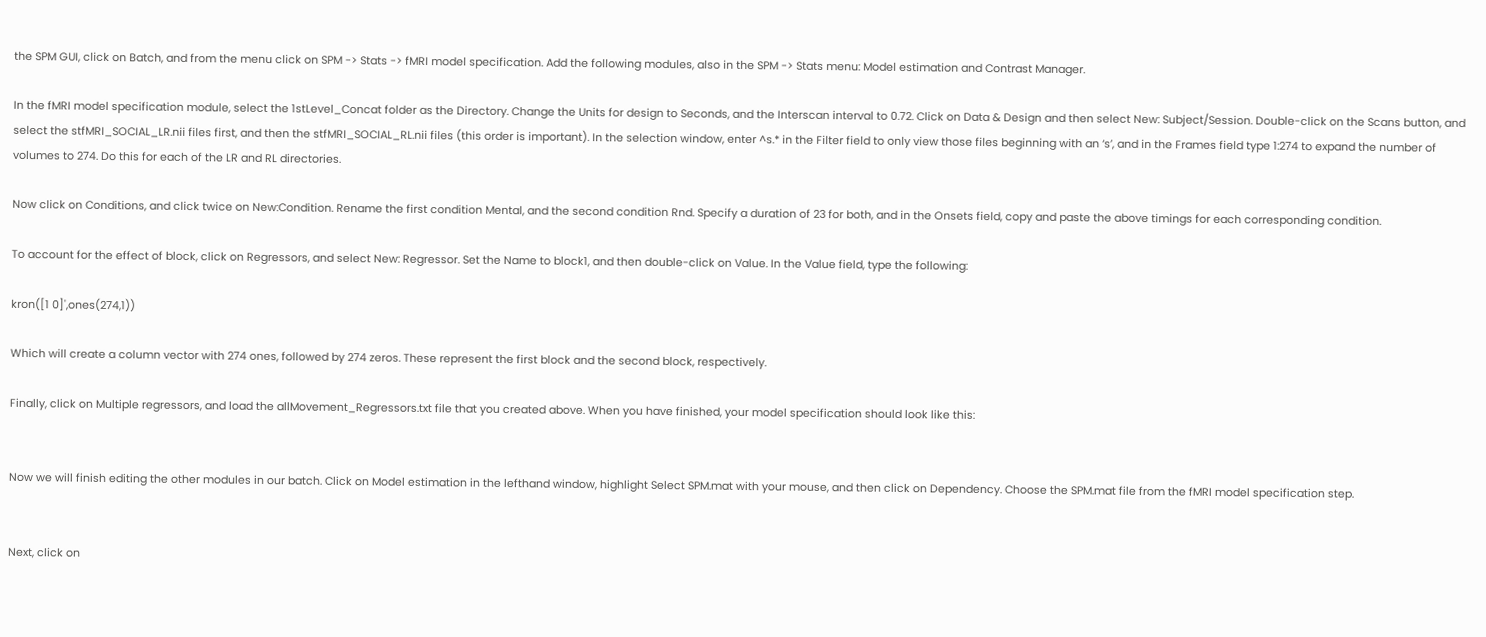the SPM GUI, click on Batch, and from the menu click on SPM -> Stats -> fMRI model specification. Add the following modules, also in the SPM -> Stats menu: Model estimation and Contrast Manager.

In the fMRI model specification module, select the 1stLevel_Concat folder as the Directory. Change the Units for design to Seconds, and the Interscan interval to 0.72. Click on Data & Design and then select New: Subject/Session. Double-click on the Scans button, and select the stfMRI_SOCIAL_LR.nii files first, and then the stfMRI_SOCIAL_RL.nii files (this order is important). In the selection window, enter ^s.* in the Filter field to only view those files beginning with an ‘s’, and in the Frames field type 1:274 to expand the number of volumes to 274. Do this for each of the LR and RL directories.

Now click on Conditions, and click twice on New:Condition. Rename the first condition Mental, and the second condition Rnd. Specify a duration of 23 for both, and in the Onsets field, copy and paste the above timings for each corresponding condition.

To account for the effect of block, click on Regressors, and select New: Regressor. Set the Name to block1, and then double-click on Value. In the Value field, type the following:

kron([1 0]',ones(274,1))

Which will create a column vector with 274 ones, followed by 274 zeros. These represent the first block and the second block, respectively.

Finally, click on Multiple regressors, and load the allMovement_Regressors.txt file that you created above. When you have finished, your model specification should look like this:


Now we will finish editing the other modules in our batch. Click on Model estimation in the lefthand window, highlight Select SPM.mat with your mouse, and then click on Dependency. Choose the SPM.mat file from the fMRI model specification step.


Next, click on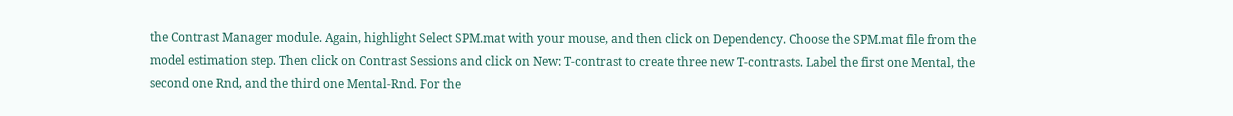the Contrast Manager module. Again, highlight Select SPM.mat with your mouse, and then click on Dependency. Choose the SPM.mat file from the model estimation step. Then click on Contrast Sessions and click on New: T-contrast to create three new T-contrasts. Label the first one Mental, the second one Rnd, and the third one Mental-Rnd. For the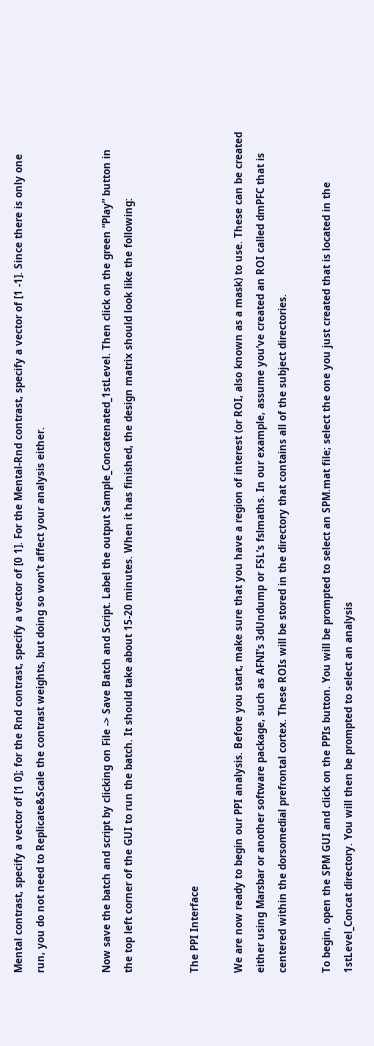Mental contrast, specify a vector of [1 0]; for the Rnd contrast, specify a vector of [0 1]. For the Mental-Rnd contrast, specify a vector of [1 -1]. Since there is only one run, you do not need to Replicate&Scale the contrast weights, but doing so won’t affect your analysis either.


Now save the batch and script by clicking on File -> Save Batch and Script. Label the output Sample_Concatenated_1stLevel. Then click on the green “Play” button in the top left corner of the GUI to run the batch. It should take about 15-20 minutes. When it has finished, the design matrix should look like the following:


The PPI Interface

We are now ready to begin our PPI analysis. Before you start, make sure that you have a region of interest (or ROI, also known as a mask) to use. These can be created either using Marsbar or another software package, such as AFNI’s 3dUndump or FSL’s fslmaths. In our example, assume you’ve created an ROI called dmPFC that is centered within the dorsomedial prefrontal cortex. These ROIs will be stored in the directory that contains all of the subject directories.

To begin, open the SPM GUI and click on the PPIs button. You will be prompted to select an SPM.mat file; select the one you just created that is located in the 1stLevel_Concat directory. You will then be prompted to select an analysis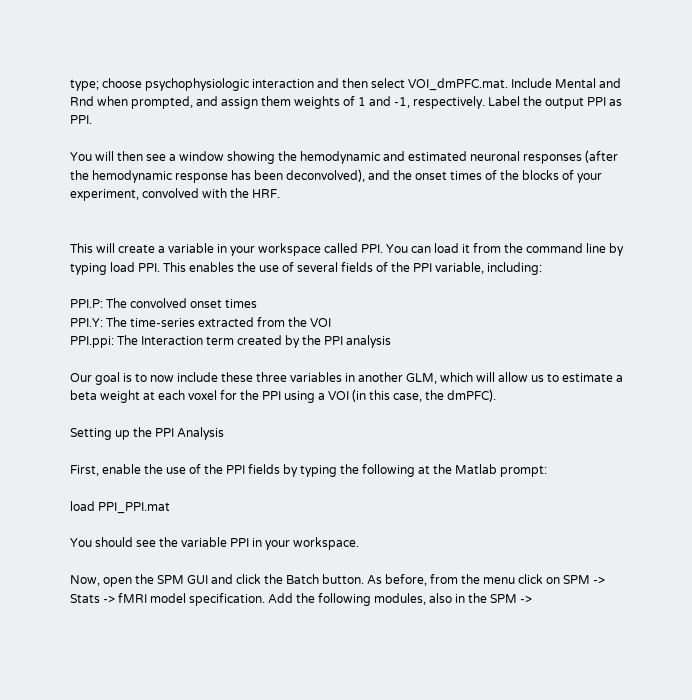type; choose psychophysiologic interaction and then select VOI_dmPFC.mat. Include Mental and Rnd when prompted, and assign them weights of 1 and -1, respectively. Label the output PPI as PPI.

You will then see a window showing the hemodynamic and estimated neuronal responses (after the hemodynamic response has been deconvolved), and the onset times of the blocks of your experiment, convolved with the HRF.


This will create a variable in your workspace called PPI. You can load it from the command line by typing load PPI. This enables the use of several fields of the PPI variable, including:

PPI.P: The convolved onset times
PPI.Y: The time-series extracted from the VOI
PPI.ppi: The Interaction term created by the PPI analysis

Our goal is to now include these three variables in another GLM, which will allow us to estimate a beta weight at each voxel for the PPI using a VOI (in this case, the dmPFC).

Setting up the PPI Analysis

First, enable the use of the PPI fields by typing the following at the Matlab prompt:

load PPI_PPI.mat

You should see the variable PPI in your workspace.

Now, open the SPM GUI and click the Batch button. As before, from the menu click on SPM -> Stats -> fMRI model specification. Add the following modules, also in the SPM ->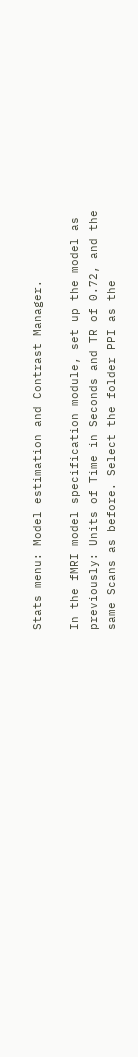Stats menu: Model estimation and Contrast Manager.

In the fMRI model specification module, set up the model as previously: Units of Time in Seconds and TR of 0.72, and the same Scans as before. Select the folder PPI as the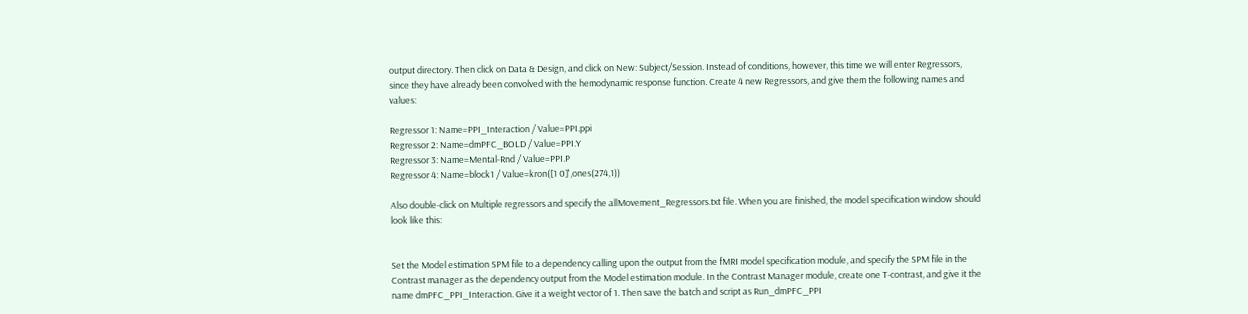output directory. Then click on Data & Design, and click on New: Subject/Session. Instead of conditions, however, this time we will enter Regressors, since they have already been convolved with the hemodynamic response function. Create 4 new Regressors, and give them the following names and values:

Regressor 1: Name=PPI_Interaction / Value=PPI.ppi
Regressor 2: Name=dmPFC_BOLD / Value=PPI.Y
Regressor 3: Name=Mental-Rnd / Value=PPI.P
Regressor 4: Name=block1 / Value=kron([1 0]',ones(274,1))

Also double-click on Multiple regressors and specify the allMovement_Regressors.txt file. When you are finished, the model specification window should look like this:


Set the Model estimation SPM file to a dependency calling upon the output from the fMRI model specification module, and specify the SPM file in the Contrast manager as the dependency output from the Model estimation module. In the Contrast Manager module, create one T-contrast, and give it the name dmPFC_PPI_Interaction. Give it a weight vector of 1. Then save the batch and script as Run_dmPFC_PPI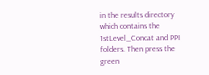in the results directory which contains the 1stLevel_Concat and PPI folders. Then press the green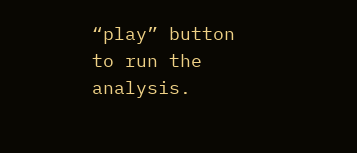“play” button to run the analysis.